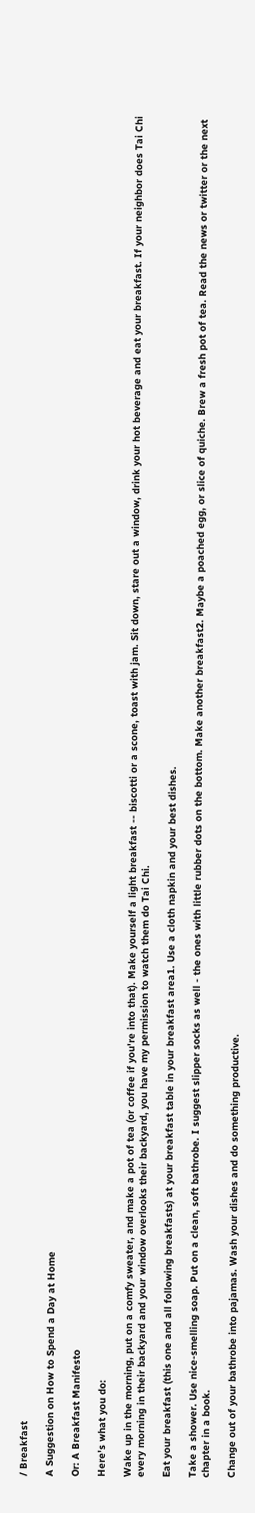/ Breakfast

A Suggestion on How to Spend a Day at Home

Or: A Breakfast Manifesto

Here's what you do:

Wake up in the morning, put on a comfy sweater, and make a pot of tea (or coffee if you're into that). Make yourself a light breakfast -- biscotti or a scone, toast with jam. Sit down, stare out a window, drink your hot beverage and eat your breakfast. If your neighbor does Tai Chi every morning in their backyard and your window overlooks their backyard, you have my permission to watch them do Tai Chi.

Eat your breakfast (this one and all following breakfasts) at your breakfast table in your breakfast area1. Use a cloth napkin and your best dishes.

Take a shower. Use nice-smelling soap. Put on a clean, soft bathrobe. I suggest slipper socks as well - the ones with little rubber dots on the bottom. Make another breakfast2. Maybe a poached egg, or slice of quiche. Brew a fresh pot of tea. Read the news or twitter or the next chapter in a book.

Change out of your bathrobe into pajamas. Wash your dishes and do something productive.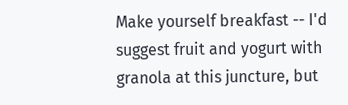Make yourself breakfast -- I'd suggest fruit and yogurt with granola at this juncture, but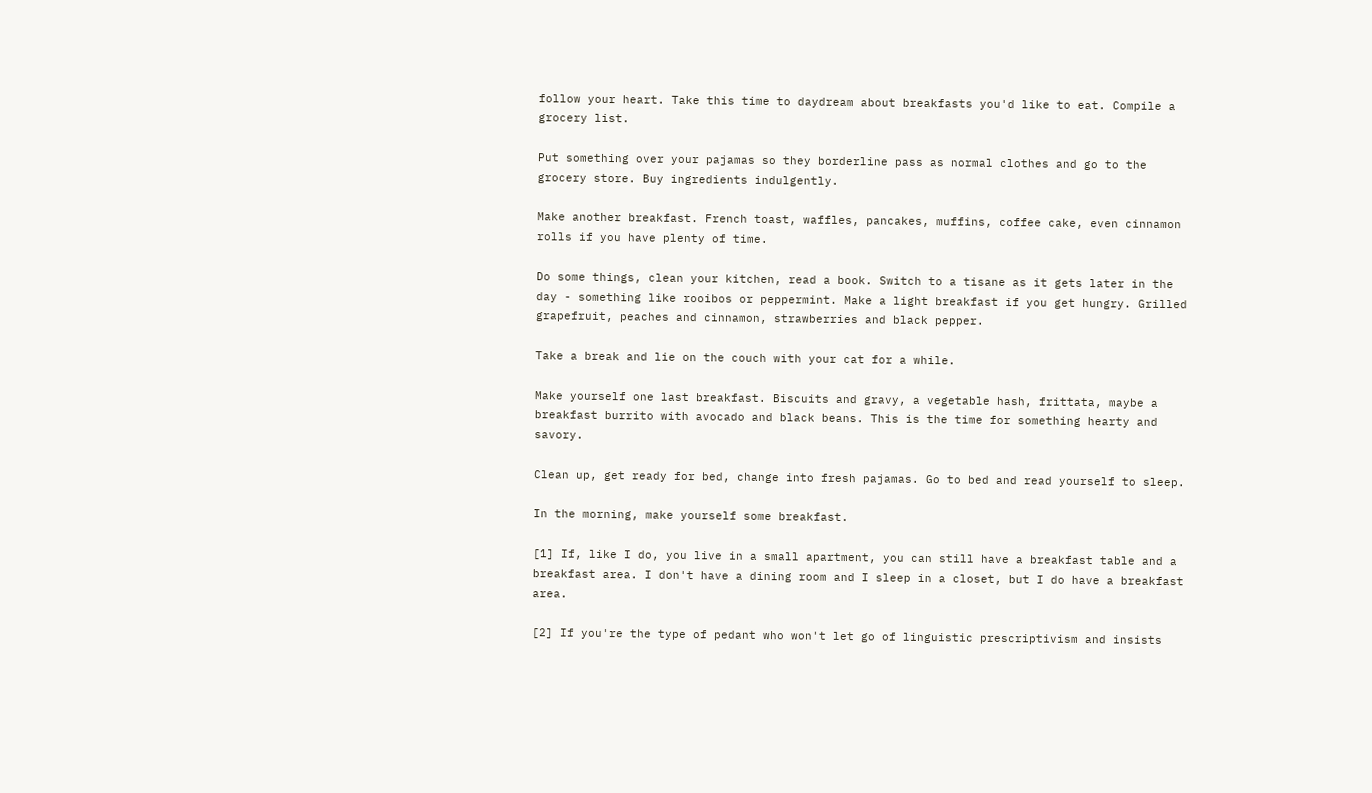follow your heart. Take this time to daydream about breakfasts you'd like to eat. Compile a grocery list.

Put something over your pajamas so they borderline pass as normal clothes and go to the grocery store. Buy ingredients indulgently.

Make another breakfast. French toast, waffles, pancakes, muffins, coffee cake, even cinnamon rolls if you have plenty of time.

Do some things, clean your kitchen, read a book. Switch to a tisane as it gets later in the day - something like rooibos or peppermint. Make a light breakfast if you get hungry. Grilled grapefruit, peaches and cinnamon, strawberries and black pepper.

Take a break and lie on the couch with your cat for a while.

Make yourself one last breakfast. Biscuits and gravy, a vegetable hash, frittata, maybe a breakfast burrito with avocado and black beans. This is the time for something hearty and savory.

Clean up, get ready for bed, change into fresh pajamas. Go to bed and read yourself to sleep.

In the morning, make yourself some breakfast.

[1] If, like I do, you live in a small apartment, you can still have a breakfast table and a breakfast area. I don't have a dining room and I sleep in a closet, but I do have a breakfast area.

[2] If you're the type of pedant who won't let go of linguistic prescriptivism and insists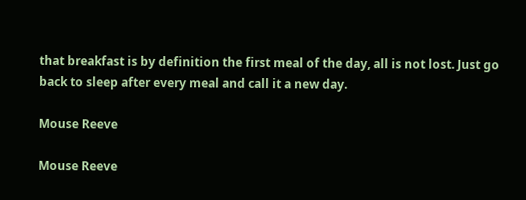that breakfast is by definition the first meal of the day, all is not lost. Just go back to sleep after every meal and call it a new day.

Mouse Reeve

Mouse Reeve